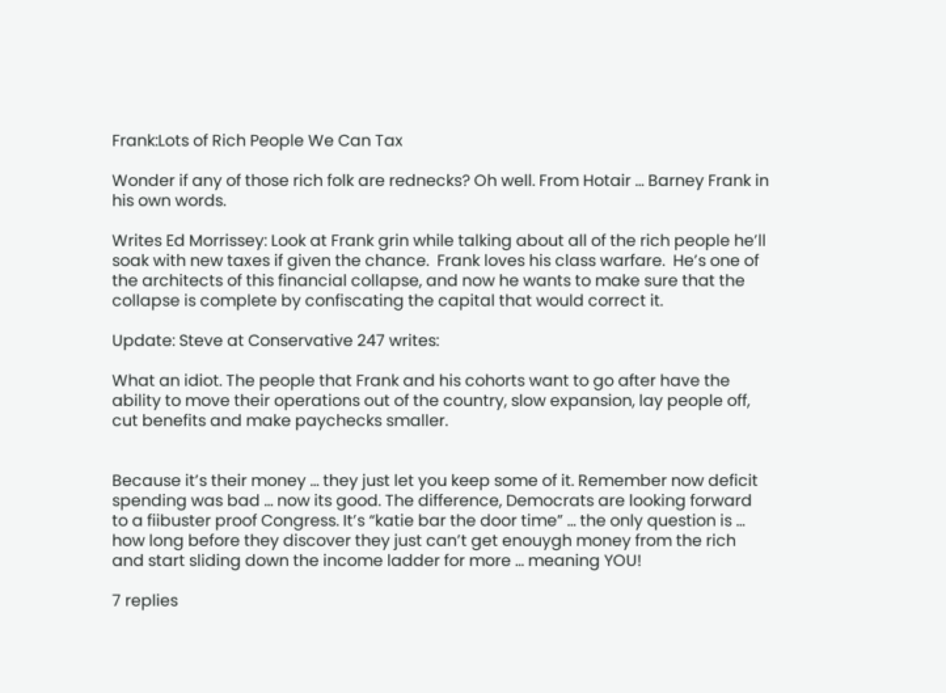Frank:Lots of Rich People We Can Tax

Wonder if any of those rich folk are rednecks? Oh well. From Hotair … Barney Frank in his own words.

Writes Ed Morrissey: Look at Frank grin while talking about all of the rich people he’ll soak with new taxes if given the chance.  Frank loves his class warfare.  He’s one of the architects of this financial collapse, and now he wants to make sure that the collapse is complete by confiscating the capital that would correct it.

Update: Steve at Conservative 247 writes:

What an idiot. The people that Frank and his cohorts want to go after have the ability to move their operations out of the country, slow expansion, lay people off, cut benefits and make paychecks smaller.


Because it’s their money … they just let you keep some of it. Remember now deficit spending was bad … now its good. The difference, Democrats are looking forward to a fiibuster proof Congress. It’s “katie bar the door time” … the only question is … how long before they discover they just can’t get enouygh money from the rich and start sliding down the income ladder for more … meaning YOU!

7 replies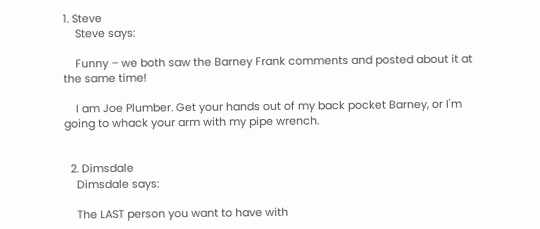1. Steve
    Steve says:

    Funny – we both saw the Barney Frank comments and posted about it at the same time!

    I am Joe Plumber. Get your hands out of my back pocket Barney, or I'm going to whack your arm with my pipe wrench.


  2. Dimsdale
    Dimsdale says:

    The LAST person you want to have with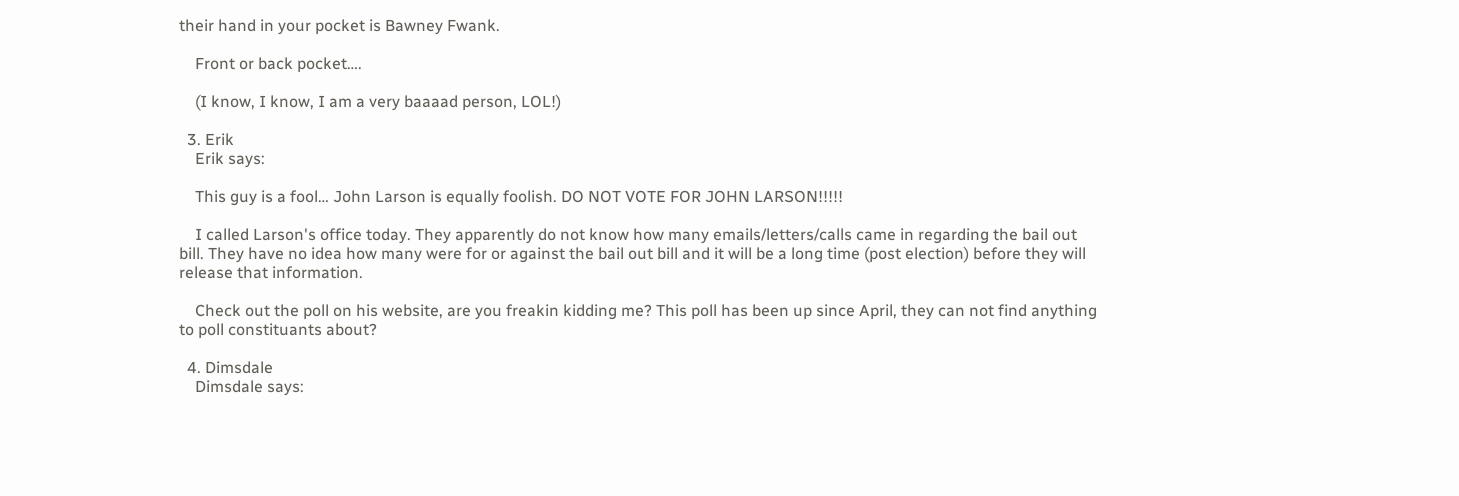their hand in your pocket is Bawney Fwank.

    Front or back pocket….

    (I know, I know, I am a very baaaad person, LOL!)

  3. Erik
    Erik says:

    This guy is a fool… John Larson is equally foolish. DO NOT VOTE FOR JOHN LARSON!!!!!

    I called Larson's office today. They apparently do not know how many emails/letters/calls came in regarding the bail out bill. They have no idea how many were for or against the bail out bill and it will be a long time (post election) before they will release that information.

    Check out the poll on his website, are you freakin kidding me? This poll has been up since April, they can not find anything to poll constituants about?

  4. Dimsdale
    Dimsdale says: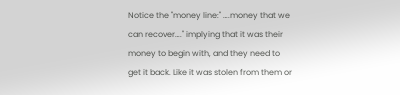Notice the "money line:" ….money that we can recover…." implying that it was their money to begin with, and they need to get it back. Like it was stolen from them or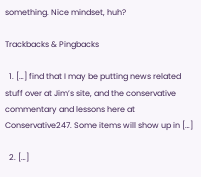something. Nice mindset, huh?

Trackbacks & Pingbacks

  1. […] find that I may be putting news related stuff over at Jim’s site, and the conservative commentary and lessons here at Conservative247. Some items will show up in […]

  2. […]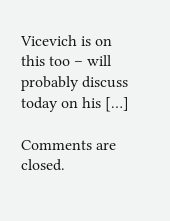Vicevich is on this too – will probably discuss today on his […]

Comments are closed.